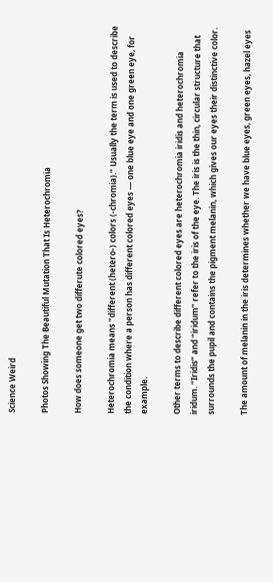Science Weird

Photos Showing The Beautiful Mutation That Is Heterochromia

How does someone get two differute colored eyes?

Heterochromia means “different (hetero-) colors (-chromia).” Usually the term is used to describe the condition where a person has different colored eyes — one blue eye and one green eye, for example.

Other terms to describe different colored eyes are heterochromia iridis and heterochromia iridum. “Iridis” and “iridum” refer to the iris of the eye. The iris is the thin, circular structure that surrounds the pupil and contains the pigment melanin, which gives our eyes their distinctive color.

The amount of melanin in the iris determines whether we have blue eyes, green eyes, hazel eyes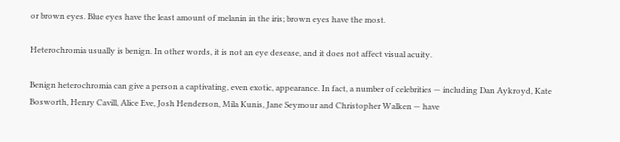or brown eyes. Blue eyes have the least amount of melanin in the iris; brown eyes have the most.

Heterochromia usually is benign. In other words, it is not an eye desease, and it does not affect visual acuity.

Benign heterochromia can give a person a captivating, even exotic, appearance. In fact, a number of celebrities — including Dan Aykroyd, Kate Bosworth, Henry Cavill, Alice Eve, Josh Henderson, Mila Kunis, Jane Seymour and Christopher Walken — have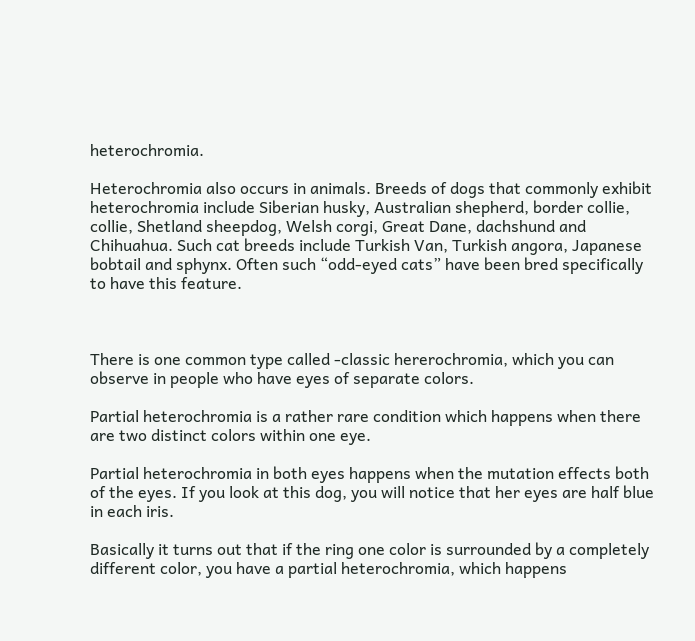heterochromia.

Heterochromia also occurs in animals. Breeds of dogs that commonly exhibit heterochromia include Siberian husky, Australian shepherd, border collie, collie, Shetland sheepdog, Welsh corgi, Great Dane, dachshund and Chihuahua. Such cat breeds include Turkish Van, Turkish angora, Japanese bobtail and sphynx. Often such “odd-eyed cats” have been bred specifically to have this feature.



There is one common type called -classic hererochromia, which you can observe in people who have eyes of separate colors.

Partial heterochromia is a rather rare condition which happens when there are two distinct colors within one eye.

Partial heterochromia in both eyes happens when the mutation effects both of the eyes. If you look at this dog, you will notice that her eyes are half blue in each iris.

Basically it turns out that if the ring one color is surrounded by a completely different color, you have a partial heterochromia, which happens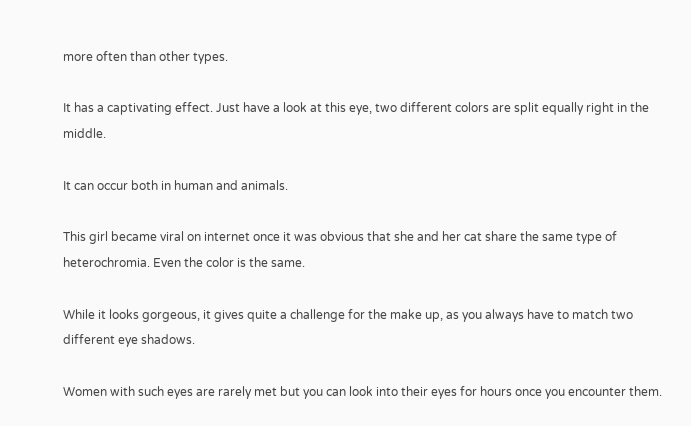more often than other types.

It has a captivating effect. Just have a look at this eye, two different colors are split equally right in the middle.

It can occur both in human and animals.

This girl became viral on internet once it was obvious that she and her cat share the same type of heterochromia. Even the color is the same.

While it looks gorgeous, it gives quite a challenge for the make up, as you always have to match two different eye shadows.

Women with such eyes are rarely met but you can look into their eyes for hours once you encounter them.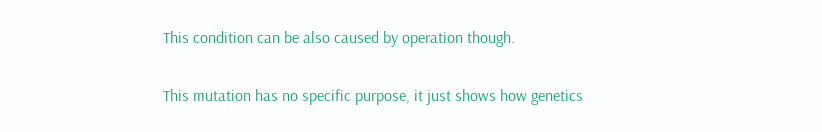This condition can be also caused by operation though.


This mutation has no specific purpose, it just shows how genetics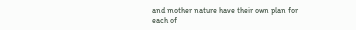and mother nature have their own plan for each of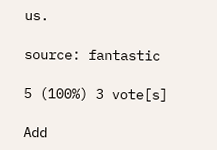us.

source: fantastic

5 (100%) 3 vote[s]

Add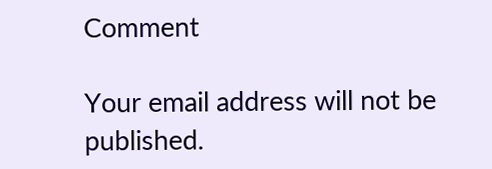Comment

Your email address will not be published.